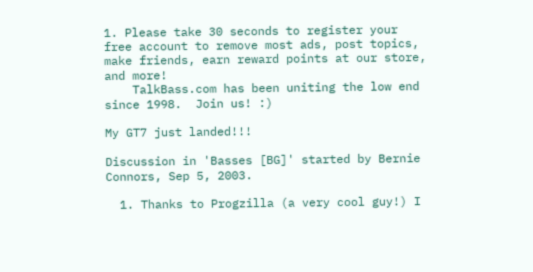1. Please take 30 seconds to register your free account to remove most ads, post topics, make friends, earn reward points at our store, and more!
    TalkBass.com has been uniting the low end since 1998.  Join us! :)

My GT7 just landed!!!

Discussion in 'Basses [BG]' started by Bernie Connors, Sep 5, 2003.

  1. Thanks to Progzilla (a very cool guy!) I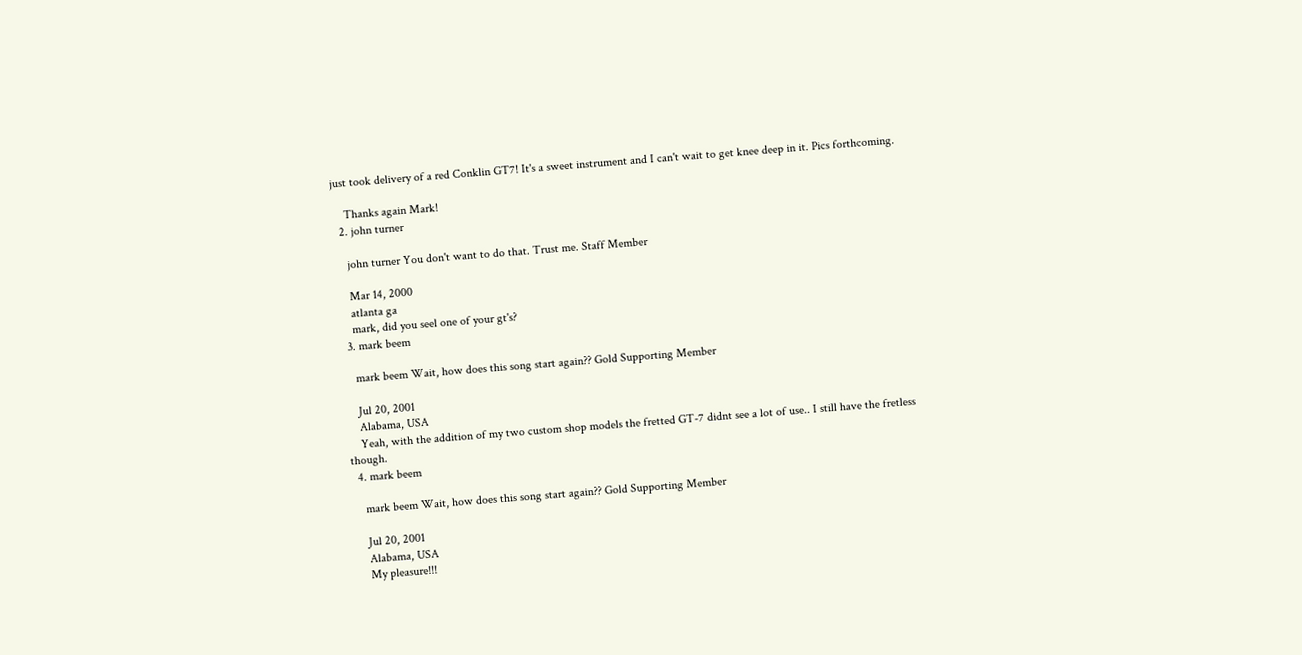just took delivery of a red Conklin GT7! It's a sweet instrument and I can't wait to get knee deep in it. Pics forthcoming.

    Thanks again Mark!
  2. john turner

    john turner You don't want to do that. Trust me. Staff Member

    Mar 14, 2000
    atlanta ga
    mark, did you seel one of your gt's?
  3. mark beem

    mark beem Wait, how does this song start again?? Gold Supporting Member

    Jul 20, 2001
    Alabama, USA
    Yeah, with the addition of my two custom shop models the fretted GT-7 didnt see a lot of use.. I still have the fretless though.
  4. mark beem

    mark beem Wait, how does this song start again?? Gold Supporting Member

    Jul 20, 2001
    Alabama, USA
    My pleasure!!!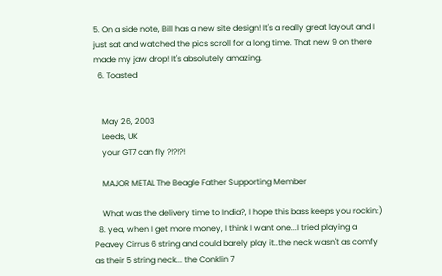5. On a side note, Bill has a new site design! It's a really great layout and I just sat and watched the pics scroll for a long time. That new 9 on there made my jaw drop! It's absolutely amazing.
  6. Toasted


    May 26, 2003
    Leeds, UK
    your GT7 can fly ?!?!?!

    MAJOR METAL The Beagle Father Supporting Member

    What was the delivery time to India?, I hope this bass keeps you rockin:)
  8. yea, when I get more money, I think I want one...I tried playing a Peavey Cirrus 6 string and could barely play it..the neck wasn't as comfy as their 5 string neck... the Conklin 7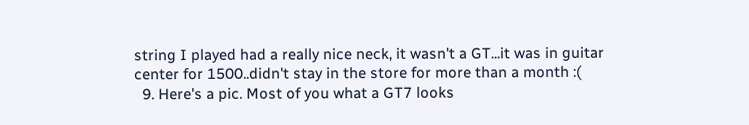string I played had a really nice neck, it wasn't a GT...it was in guitar center for 1500..didn't stay in the store for more than a month :(
  9. Here's a pic. Most of you what a GT7 looks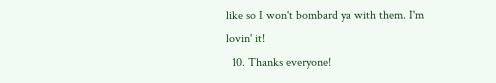like so I won't bombard ya with them. I'm lovin' it!
  10. Thanks everyone!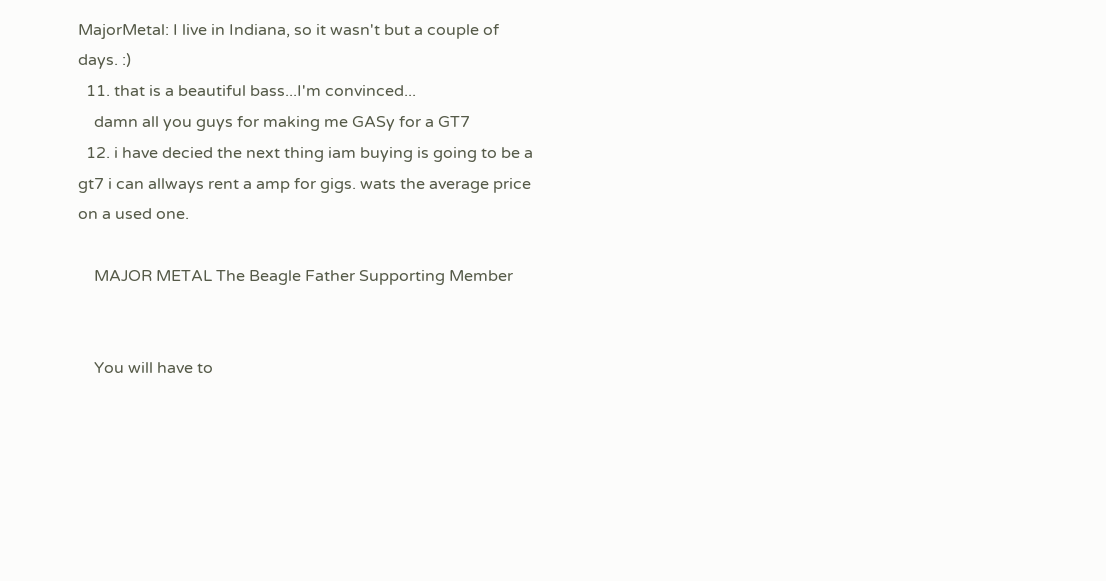MajorMetal: I live in Indiana, so it wasn't but a couple of days. :)
  11. that is a beautiful bass...I'm convinced...
    damn all you guys for making me GASy for a GT7
  12. i have decied the next thing iam buying is going to be a gt7 i can allways rent a amp for gigs. wats the average price on a used one.

    MAJOR METAL The Beagle Father Supporting Member


    You will have to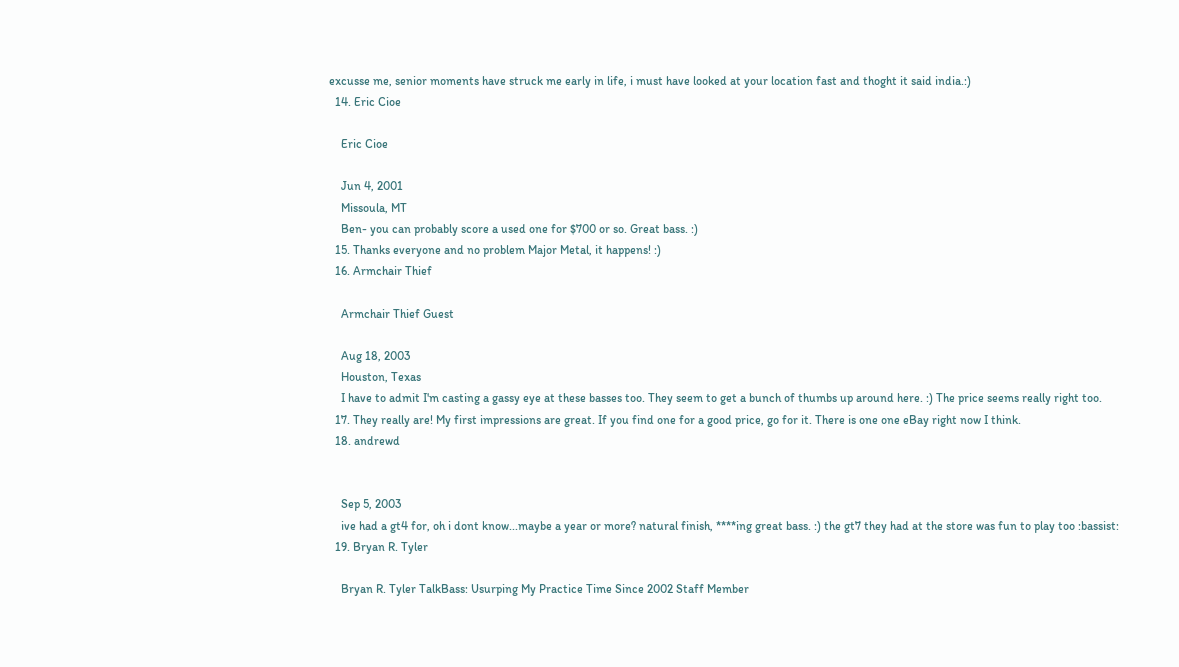excusse me, senior moments have struck me early in life, i must have looked at your location fast and thoght it said india.:)
  14. Eric Cioe

    Eric Cioe

    Jun 4, 2001
    Missoula, MT
    Ben- you can probably score a used one for $700 or so. Great bass. :)
  15. Thanks everyone and no problem Major Metal, it happens! :)
  16. Armchair Thief

    Armchair Thief Guest

    Aug 18, 2003
    Houston, Texas
    I have to admit I'm casting a gassy eye at these basses too. They seem to get a bunch of thumbs up around here. :) The price seems really right too.
  17. They really are! My first impressions are great. If you find one for a good price, go for it. There is one one eBay right now I think.
  18. andrewd


    Sep 5, 2003
    ive had a gt4 for, oh i dont know...maybe a year or more? natural finish, ****ing great bass. :) the gt7 they had at the store was fun to play too :bassist:
  19. Bryan R. Tyler

    Bryan R. Tyler TalkBass: Usurping My Practice Time Since 2002 Staff Member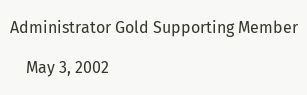Administrator Gold Supporting Member

    May 3, 2002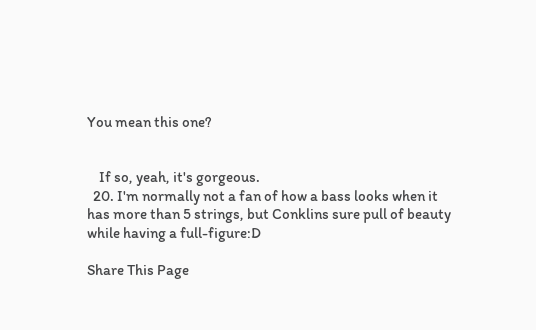You mean this one?


    If so, yeah, it's gorgeous.
  20. I'm normally not a fan of how a bass looks when it has more than 5 strings, but Conklins sure pull of beauty while having a full-figure:D

Share This Page